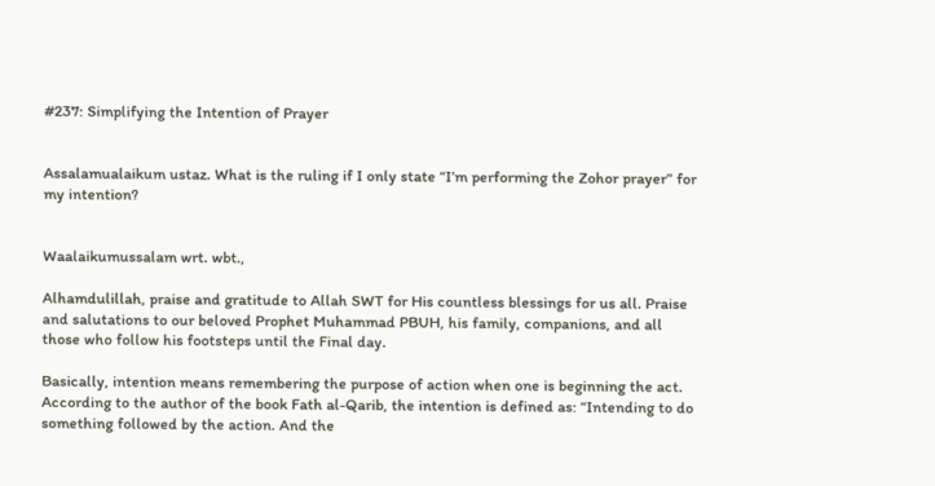#237: Simplifying the Intention of Prayer


Assalamualaikum ustaz. What is the ruling if I only state “I’m performing the Zohor prayer” for my intention?


Waalaikumussalam wrt. wbt.,

Alhamdulillah, praise and gratitude to Allah SWT for His countless blessings for us all. Praise and salutations to our beloved Prophet Muhammad PBUH, his family, companions, and all those who follow his footsteps until the Final day.

Basically, intention means remembering the purpose of action when one is beginning the act. According to the author of the book Fath al-Qarib, the intention is defined as: “Intending to do something followed by the action. And the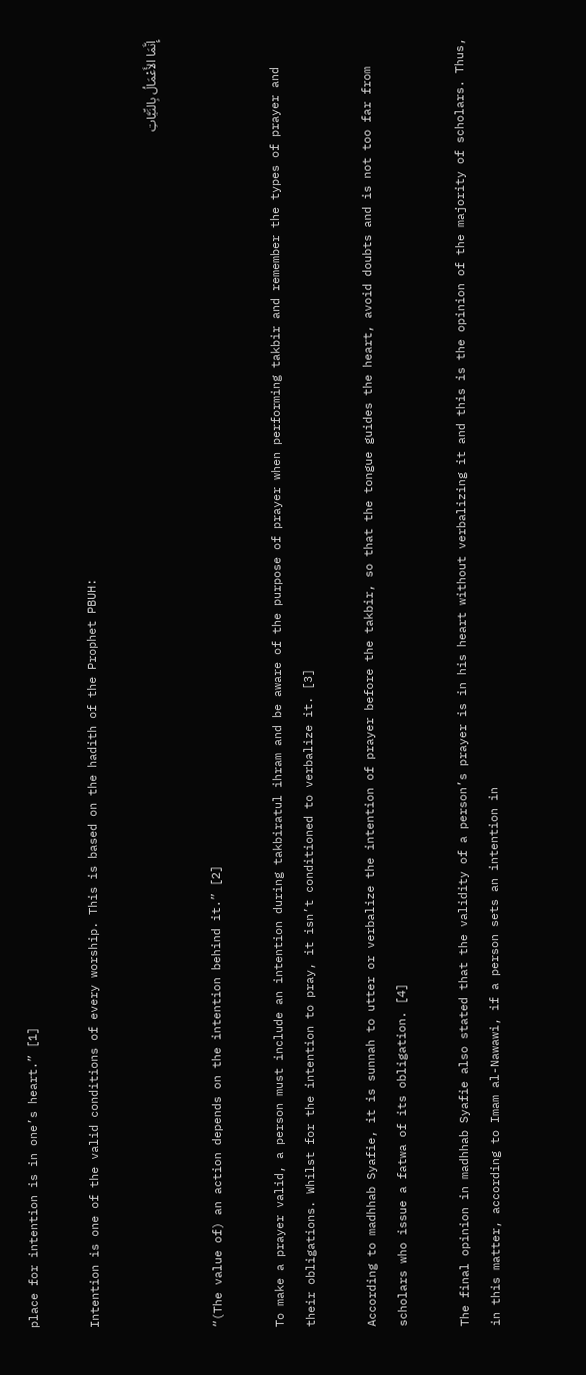place for intention is in one’s heart.” [1]

Intention is one of the valid conditions of every worship. This is based on the hadith of the Prophet PBUH:

إِنَّمَا الأَعْمَالُ بِالنِّيَّاتِ

“(The value of) an action depends on the intention behind it.” [2]

To make a prayer valid, a person must include an intention during takbiratul ihram and be aware of the purpose of prayer when performing takbir and remember the types of prayer and their obligations. Whilst for the intention to pray, it isn’t conditioned to verbalize it. [3]

According to madhhab Syafie, it is sunnah to utter or verbalize the intention of prayer before the takbir, so that the tongue guides the heart, avoid doubts and is not too far from scholars who issue a fatwa of its obligation. [4]

The final opinion in madhhab Syafie also stated that the validity of a person’s prayer is in his heart without verbalizing it and this is the opinion of the majority of scholars. Thus, in this matter, according to Imam al-Nawawi, if a person sets an intention in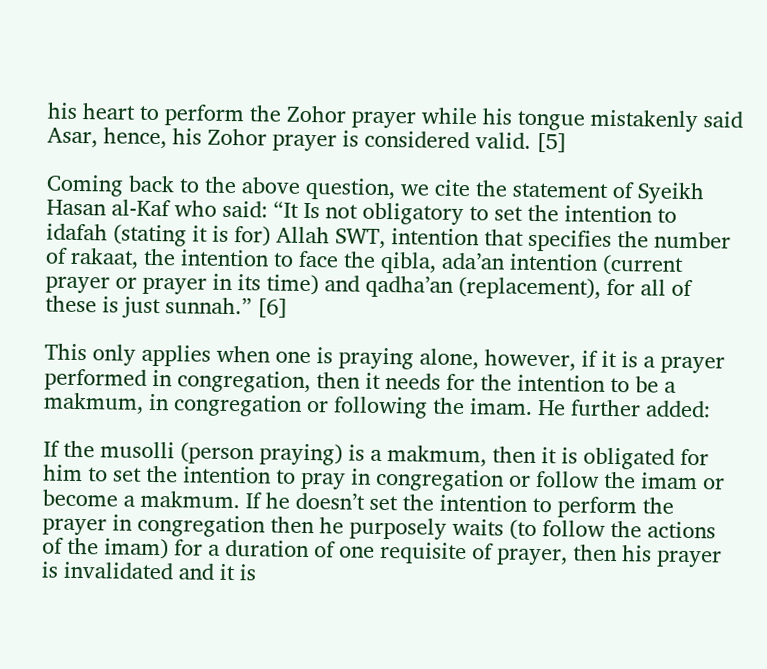his heart to perform the Zohor prayer while his tongue mistakenly said Asar, hence, his Zohor prayer is considered valid. [5]

Coming back to the above question, we cite the statement of Syeikh Hasan al-Kaf who said: “It Is not obligatory to set the intention to idafah (stating it is for) Allah SWT, intention that specifies the number of rakaat, the intention to face the qibla, ada’an intention (current prayer or prayer in its time) and qadha’an (replacement), for all of these is just sunnah.” [6]

This only applies when one is praying alone, however, if it is a prayer performed in congregation, then it needs for the intention to be a makmum, in congregation or following the imam. He further added:

If the musolli (person praying) is a makmum, then it is obligated for him to set the intention to pray in congregation or follow the imam or become a makmum. If he doesn’t set the intention to perform the prayer in congregation then he purposely waits (to follow the actions of the imam) for a duration of one requisite of prayer, then his prayer is invalidated and it is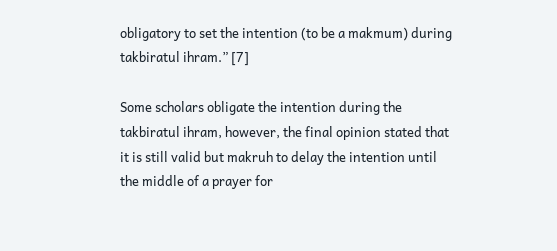obligatory to set the intention (to be a makmum) during takbiratul ihram.” [7]

Some scholars obligate the intention during the takbiratul ihram, however, the final opinion stated that it is still valid but makruh to delay the intention until the middle of a prayer for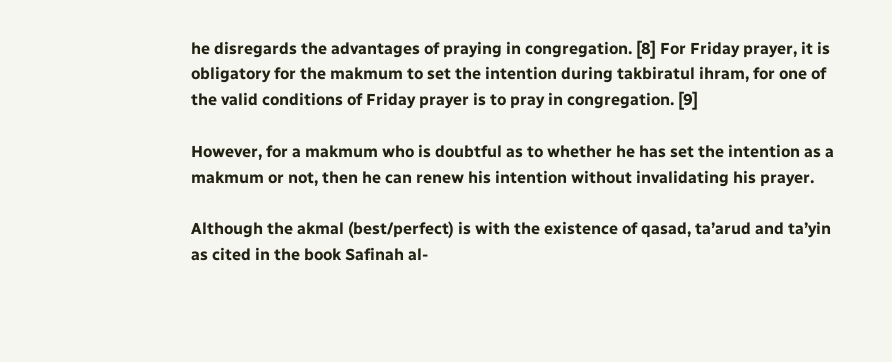he disregards the advantages of praying in congregation. [8] For Friday prayer, it is obligatory for the makmum to set the intention during takbiratul ihram, for one of the valid conditions of Friday prayer is to pray in congregation. [9]

However, for a makmum who is doubtful as to whether he has set the intention as a makmum or not, then he can renew his intention without invalidating his prayer.

Although the akmal (best/perfect) is with the existence of qasad, ta’arud and ta’yin as cited in the book Safinah al-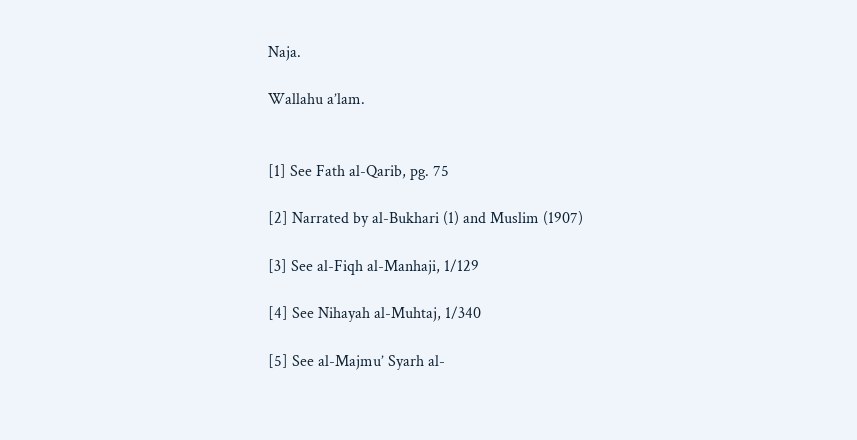Naja.

Wallahu a’lam.


[1] See Fath al-Qarib, pg. 75

[2] Narrated by al-Bukhari (1) and Muslim (1907)

[3] See al-Fiqh al-Manhaji, 1/129

[4] See Nihayah al-Muhtaj, 1/340

[5] See al-Majmu’ Syarh al-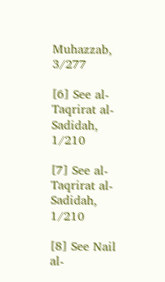Muhazzab, 3/277

[6] See al-Taqrirat al-Sadidah, 1/210

[7] See al-Taqrirat al-Sadidah, 1/210

[8] See Nail al-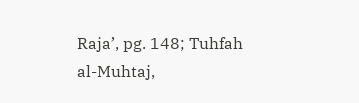Raja’, pg. 148; Tuhfah al-Muhtaj,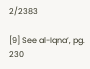2/2383

[9] See al-Iqna’, pg. 230